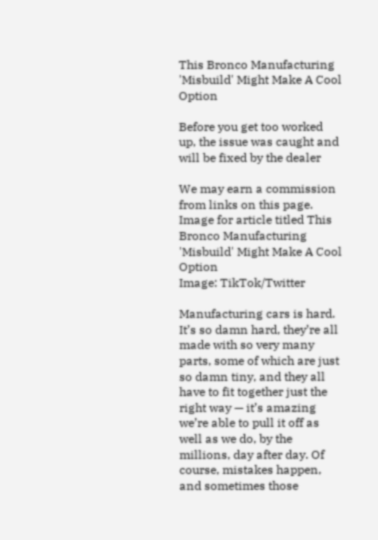This Bronco Manufacturing 'Misbuild' Might Make A Cool Option

Before you get too worked up, the issue was caught and will be fixed by the dealer

We may earn a commission from links on this page.
Image for article titled This Bronco Manufacturing 'Misbuild' Might Make A Cool Option
Image: TikTok/Twitter

Manufacturing cars is hard. It’s so damn hard, they’re all made with so very many parts, some of which are just so damn tiny, and they all have to fit together just the right way — it’s amazing we’re able to pull it off as well as we do, by the millions, day after day. Of course, mistakes happen, and sometimes those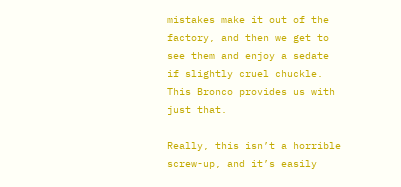mistakes make it out of the factory, and then we get to see them and enjoy a sedate if slightly cruel chuckle. This Bronco provides us with just that.

Really, this isn’t a horrible screw-up, and it’s easily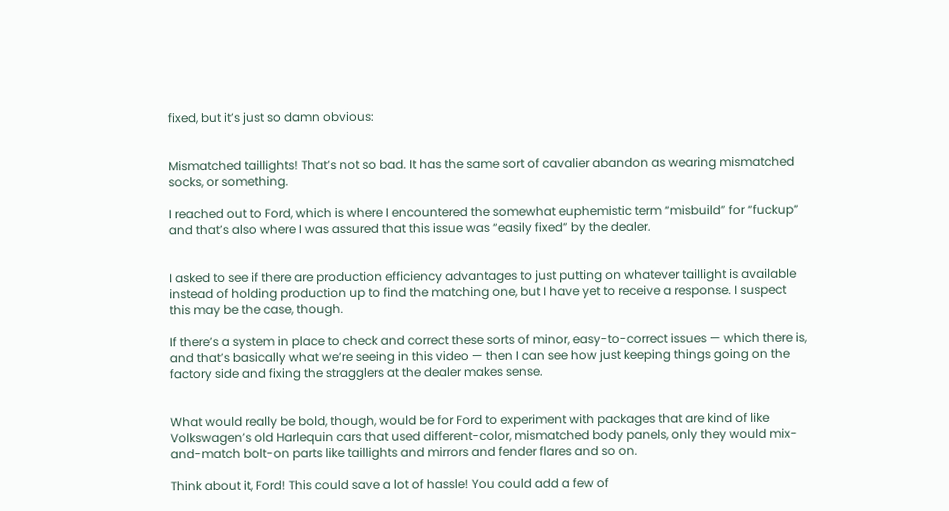fixed, but it’s just so damn obvious:


Mismatched taillights! That’s not so bad. It has the same sort of cavalier abandon as wearing mismatched socks, or something.

I reached out to Ford, which is where I encountered the somewhat euphemistic term “misbuild” for “fuckup” and that’s also where I was assured that this issue was “easily fixed” by the dealer.


I asked to see if there are production efficiency advantages to just putting on whatever taillight is available instead of holding production up to find the matching one, but I have yet to receive a response. I suspect this may be the case, though.

If there’s a system in place to check and correct these sorts of minor, easy-to-correct issues — which there is, and that’s basically what we’re seeing in this video — then I can see how just keeping things going on the factory side and fixing the stragglers at the dealer makes sense.


What would really be bold, though, would be for Ford to experiment with packages that are kind of like Volkswagen’s old Harlequin cars that used different-color, mismatched body panels, only they would mix-and-match bolt-on parts like taillights and mirrors and fender flares and so on.

Think about it, Ford! This could save a lot of hassle! You could add a few of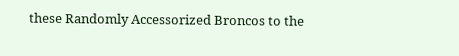these Randomly Accessorized Broncos to the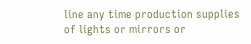line any time production supplies of lights or mirrors or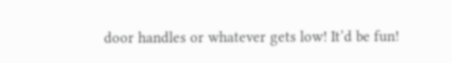door handles or whatever gets low! It’d be fun!